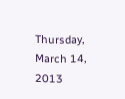Thursday, March 14, 2013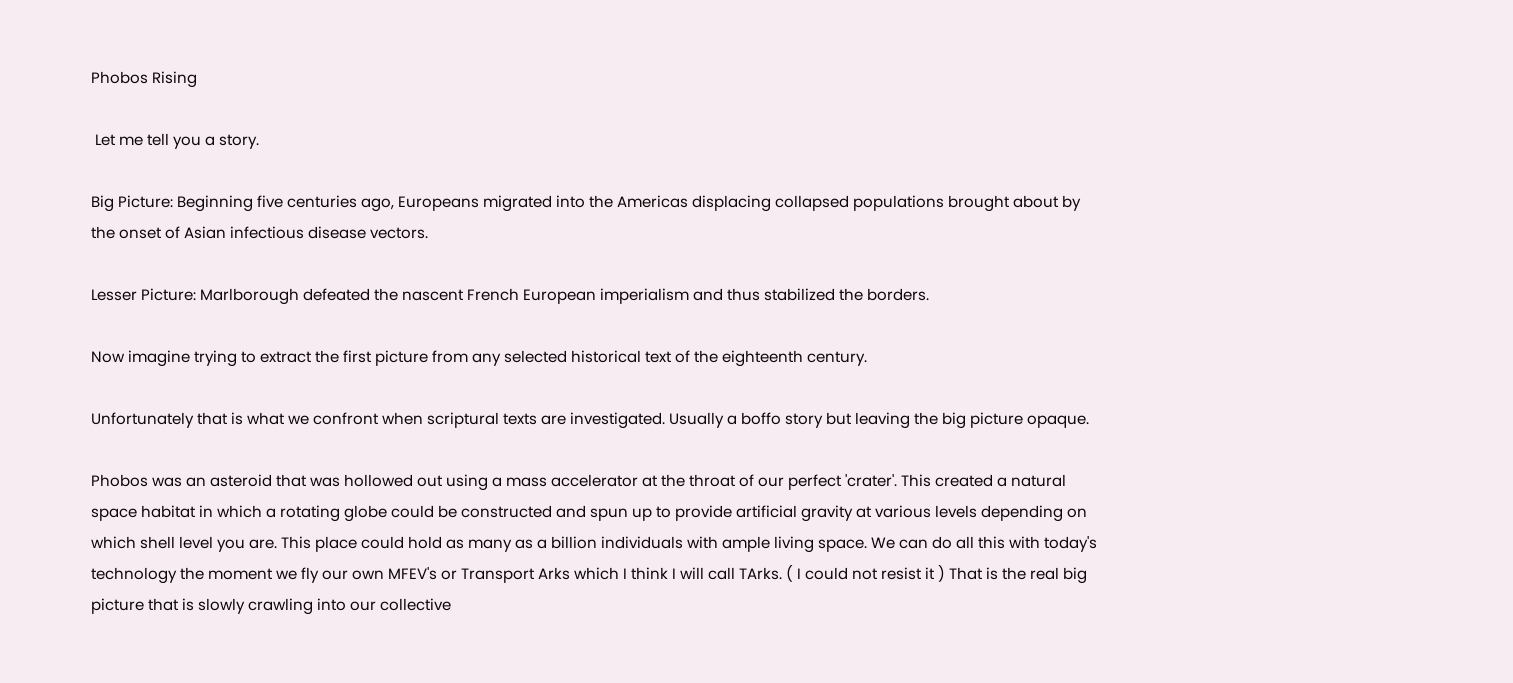Phobos Rising

 Let me tell you a story.

Big Picture: Beginning five centuries ago, Europeans migrated into the Americas displacing collapsed populations brought about by the onset of Asian infectious disease vectors.

Lesser Picture: Marlborough defeated the nascent French European imperialism and thus stabilized the borders.

Now imagine trying to extract the first picture from any selected historical text of the eighteenth century.

Unfortunately that is what we confront when scriptural texts are investigated. Usually a boffo story but leaving the big picture opaque.

Phobos was an asteroid that was hollowed out using a mass accelerator at the throat of our perfect 'crater'. This created a natural space habitat in which a rotating globe could be constructed and spun up to provide artificial gravity at various levels depending on which shell level you are. This place could hold as many as a billion individuals with ample living space. We can do all this with today's technology the moment we fly our own MFEV's or Transport Arks which I think I will call TArks. ( I could not resist it ) That is the real big picture that is slowly crawling into our collective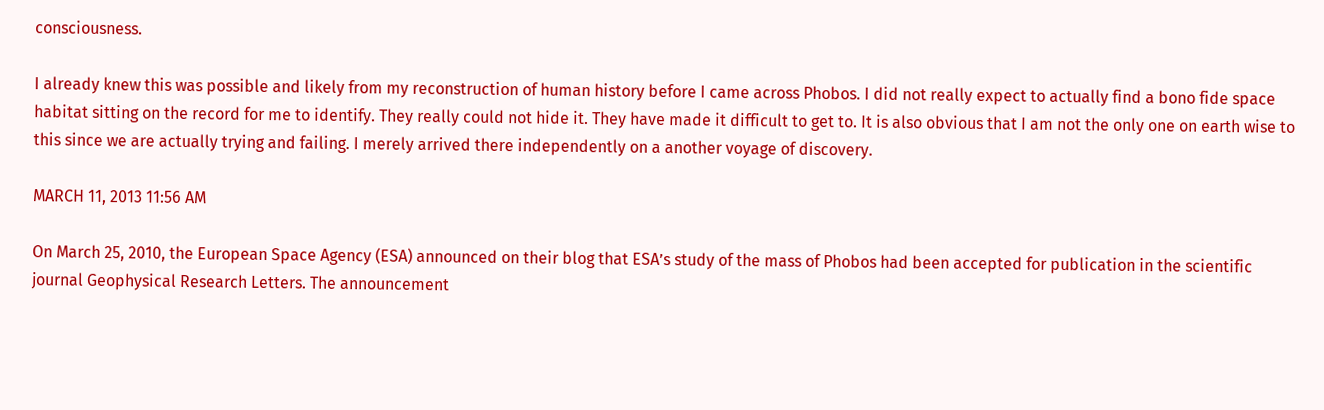consciousness.

I already knew this was possible and likely from my reconstruction of human history before I came across Phobos. I did not really expect to actually find a bono fide space habitat sitting on the record for me to identify. They really could not hide it. They have made it difficult to get to. It is also obvious that I am not the only one on earth wise to this since we are actually trying and failing. I merely arrived there independently on a another voyage of discovery.

MARCH 11, 2013 11:56 AM

On March 25, 2010, the European Space Agency (ESA) announced on their blog that ESA’s study of the mass of Phobos had been accepted for publication in the scientific journal Geophysical Research Letters. The announcement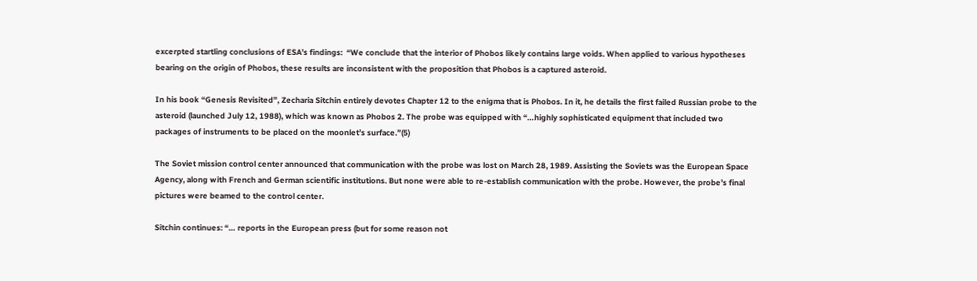excerpted startling conclusions of ESA’s findings:  “We conclude that the interior of Phobos likely contains large voids. When applied to various hypotheses bearing on the origin of Phobos, these results are inconsistent with the proposition that Phobos is a captured asteroid.

In his book “Genesis Revisited”, Zecharia Sitchin entirely devotes Chapter 12 to the enigma that is Phobos. In it, he details the first failed Russian probe to the asteroid (launched July 12, 1988), which was known as Phobos 2. The probe was equipped with “…highly sophisticated equipment that included two packages of instruments to be placed on the moonlet’s surface.”(5)

The Soviet mission control center announced that communication with the probe was lost on March 28, 1989. Assisting the Soviets was the European Space Agency, along with French and German scientific institutions. But none were able to re-establish communication with the probe. However, the probe’s final pictures were beamed to the control center.

Sitchin continues: “… reports in the European press (but for some reason not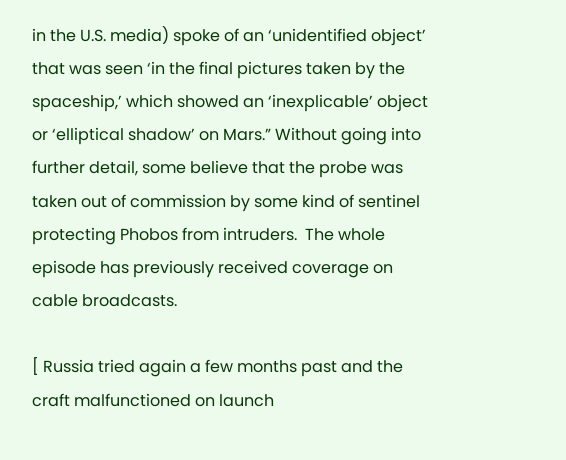in the U.S. media) spoke of an ‘unidentified object’ that was seen ‘in the final pictures taken by the spaceship,’ which showed an ‘inexplicable’ object or ‘elliptical shadow’ on Mars.” Without going into further detail, some believe that the probe was taken out of commission by some kind of sentinel protecting Phobos from intruders.  The whole episode has previously received coverage on cable broadcasts.

[ Russia tried again a few months past and the craft malfunctioned on launch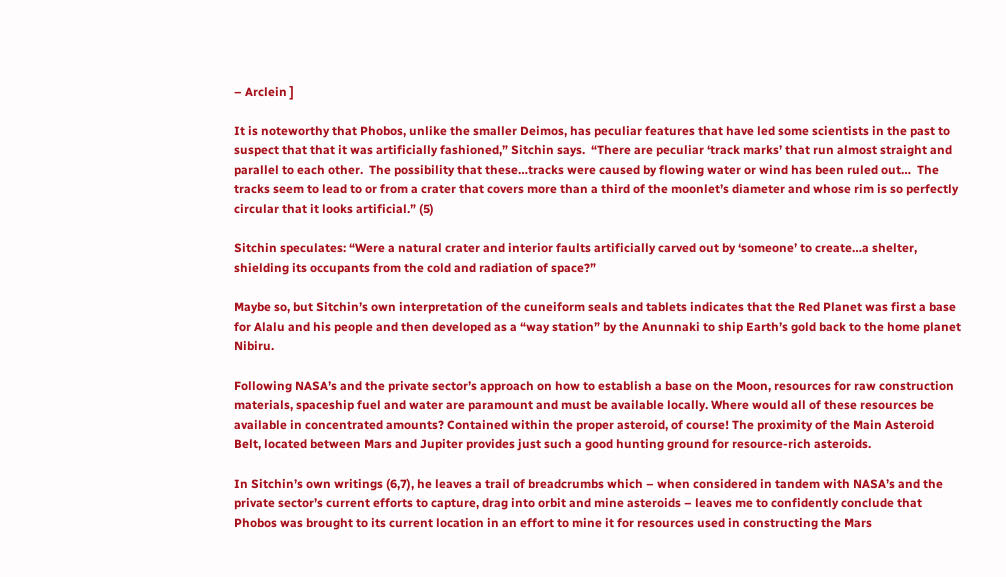– Arclein ]

It is noteworthy that Phobos, unlike the smaller Deimos, has peculiar features that have led some scientists in the past to suspect that that it was artificially fashioned,” Sitchin says.  “There are peculiar ‘track marks’ that run almost straight and parallel to each other.  The possibility that these…tracks were caused by flowing water or wind has been ruled out…  The tracks seem to lead to or from a crater that covers more than a third of the moonlet’s diameter and whose rim is so perfectly circular that it looks artificial.” (5)

Sitchin speculates: “Were a natural crater and interior faults artificially carved out by ‘someone’ to create…a shelter, shielding its occupants from the cold and radiation of space?”

Maybe so, but Sitchin’s own interpretation of the cuneiform seals and tablets indicates that the Red Planet was first a base for Alalu and his people and then developed as a “way station” by the Anunnaki to ship Earth’s gold back to the home planet Nibiru.

Following NASA’s and the private sector’s approach on how to establish a base on the Moon, resources for raw construction materials, spaceship fuel and water are paramount and must be available locally. Where would all of these resources be available in concentrated amounts? Contained within the proper asteroid, of course! The proximity of the Main Asteroid Belt, located between Mars and Jupiter provides just such a good hunting ground for resource-rich asteroids.

In Sitchin’s own writings (6,7), he leaves a trail of breadcrumbs which – when considered in tandem with NASA’s and the private sector’s current efforts to capture, drag into orbit and mine asteroids – leaves me to confidently conclude that Phobos was brought to its current location in an effort to mine it for resources used in constructing the Mars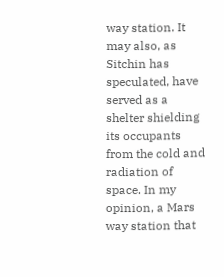way station. It may also, as Sitchin has speculated, have served as a shelter shielding its occupants from the cold and radiation of space. In my opinion, a Mars way station that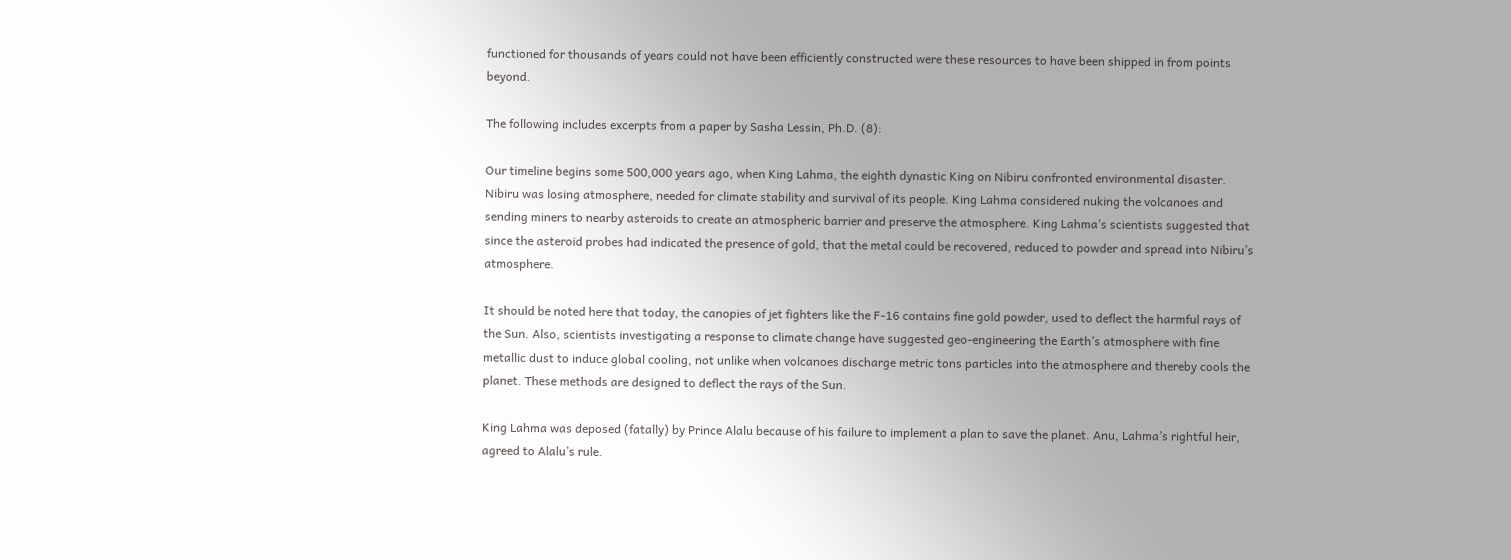functioned for thousands of years could not have been efficiently constructed were these resources to have been shipped in from points beyond.

The following includes excerpts from a paper by Sasha Lessin, Ph.D. (8):

Our timeline begins some 500,000 years ago, when King Lahma, the eighth dynastic King on Nibiru confronted environmental disaster. Nibiru was losing atmosphere, needed for climate stability and survival of its people. King Lahma considered nuking the volcanoes and sending miners to nearby asteroids to create an atmospheric barrier and preserve the atmosphere. King Lahma’s scientists suggested that since the asteroid probes had indicated the presence of gold, that the metal could be recovered, reduced to powder and spread into Nibiru’s atmosphere.

It should be noted here that today, the canopies of jet fighters like the F-16 contains fine gold powder, used to deflect the harmful rays of the Sun. Also, scientists investigating a response to climate change have suggested geo-engineering the Earth’s atmosphere with fine metallic dust to induce global cooling, not unlike when volcanoes discharge metric tons particles into the atmosphere and thereby cools the planet. These methods are designed to deflect the rays of the Sun.

King Lahma was deposed (fatally) by Prince Alalu because of his failure to implement a plan to save the planet. Anu, Lahma’s rightful heir, agreed to Alalu’s rule.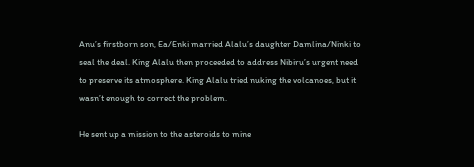Anu’s firstborn son, Ea/Enki married Alalu’s daughter Damlina/Ninki to seal the deal. King Alalu then proceeded to address Nibiru’s urgent need to preserve its atmosphere. King Alalu tried nuking the volcanoes, but it wasn’t enough to correct the problem.

He sent up a mission to the asteroids to mine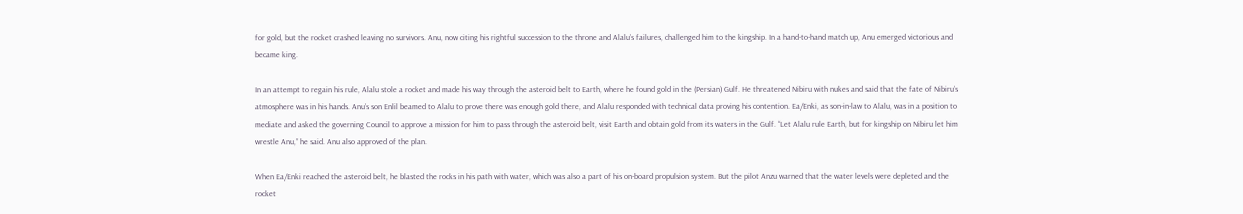for gold, but the rocket crashed leaving no survivors. Anu, now citing his rightful succession to the throne and Alalu’s failures, challenged him to the kingship. In a hand-to-hand match up, Anu emerged victorious and became king.

In an attempt to regain his rule, Alalu stole a rocket and made his way through the asteroid belt to Earth, where he found gold in the (Persian) Gulf. He threatened Nibiru with nukes and said that the fate of Nibiru’s atmosphere was in his hands. Anu’s son Enlil beamed to Alalu to prove there was enough gold there, and Alalu responded with technical data proving his contention. Ea/Enki, as son-in-law to Alalu, was in a position to mediate and asked the governing Council to approve a mission for him to pass through the asteroid belt, visit Earth and obtain gold from its waters in the Gulf. “Let Alalu rule Earth, but for kingship on Nibiru let him wrestle Anu,” he said. Anu also approved of the plan.

When Ea/Enki reached the asteroid belt, he blasted the rocks in his path with water, which was also a part of his on-board propulsion system. But the pilot Anzu warned that the water levels were depleted and the rocket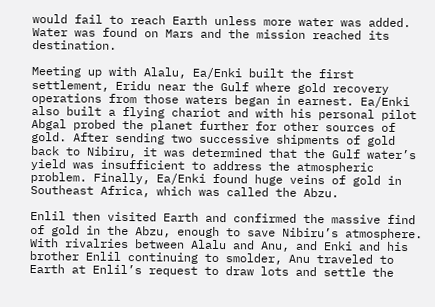would fail to reach Earth unless more water was added. Water was found on Mars and the mission reached its destination.

Meeting up with Alalu, Ea/Enki built the first settlement, Eridu near the Gulf where gold recovery operations from those waters began in earnest. Ea/Enki also built a flying chariot and with his personal pilot Abgal probed the planet further for other sources of gold. After sending two successive shipments of gold back to Nibiru, it was determined that the Gulf water’s yield was insufficient to address the atmospheric problem. Finally, Ea/Enki found huge veins of gold in Southeast Africa, which was called the Abzu.

Enlil then visited Earth and confirmed the massive find of gold in the Abzu, enough to save Nibiru’s atmosphere. With rivalries between Alalu and Anu, and Enki and his brother Enlil continuing to smolder, Anu traveled to Earth at Enlil’s request to draw lots and settle the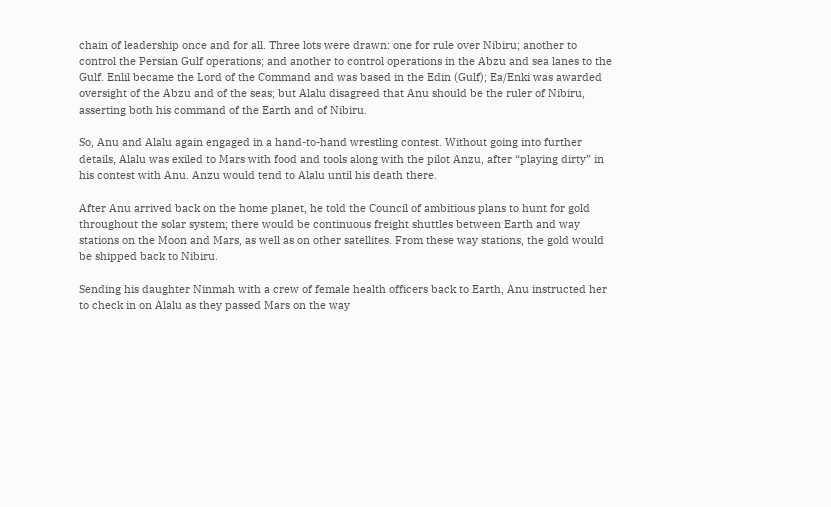chain of leadership once and for all. Three lots were drawn: one for rule over Nibiru; another to control the Persian Gulf operations; and another to control operations in the Abzu and sea lanes to the Gulf. Enlil became the Lord of the Command and was based in the Edin (Gulf); Ea/Enki was awarded oversight of the Abzu and of the seas; but Alalu disagreed that Anu should be the ruler of Nibiru, asserting both his command of the Earth and of Nibiru.

So, Anu and Alalu again engaged in a hand-to-hand wrestling contest. Without going into further details, Alalu was exiled to Mars with food and tools along with the pilot Anzu, after “playing dirty” in his contest with Anu. Anzu would tend to Alalu until his death there.

After Anu arrived back on the home planet, he told the Council of ambitious plans to hunt for gold throughout the solar system; there would be continuous freight shuttles between Earth and way stations on the Moon and Mars, as well as on other satellites. From these way stations, the gold would be shipped back to Nibiru.

Sending his daughter Ninmah with a crew of female health officers back to Earth, Anu instructed her to check in on Alalu as they passed Mars on the way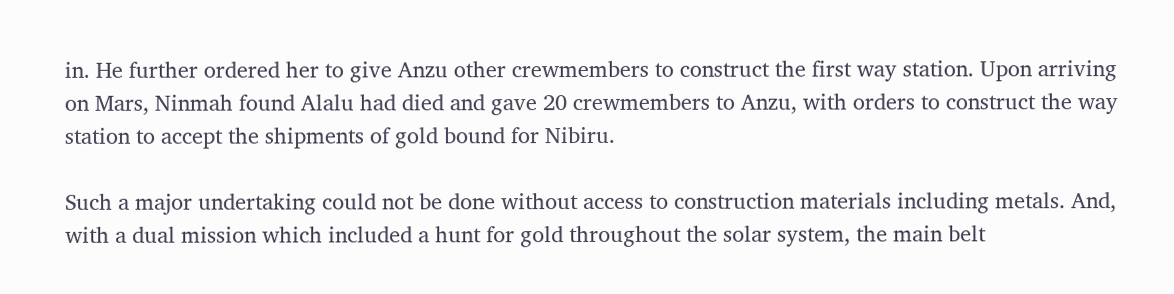in. He further ordered her to give Anzu other crewmembers to construct the first way station. Upon arriving on Mars, Ninmah found Alalu had died and gave 20 crewmembers to Anzu, with orders to construct the way station to accept the shipments of gold bound for Nibiru.

Such a major undertaking could not be done without access to construction materials including metals. And, with a dual mission which included a hunt for gold throughout the solar system, the main belt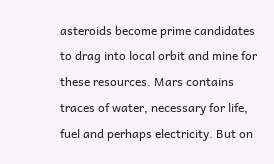asteroids become prime candidates to drag into local orbit and mine for these resources. Mars contains traces of water, necessary for life, fuel and perhaps electricity. But on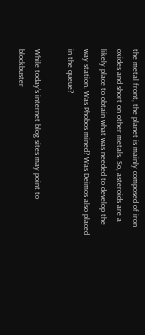the metal front, the planet is mainly composed of iron oxides and short on other metals. So, asteroids are a likely place to obtain what was needed to develop the way station. Was Phobos mined? Was Deimos also placed in the queue?

While today’s internet blog sites may point to blockbuster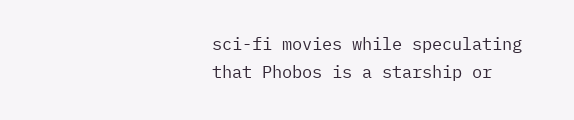sci-fi movies while speculating that Phobos is a starship or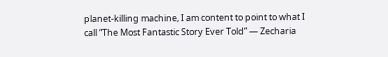planet-killing machine, I am content to point to what I call “The Most Fantastic Story Ever Told” — Zecharia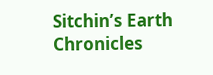Sitchin’s Earth Chronicles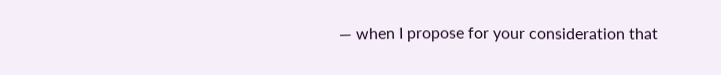— when I propose for your consideration that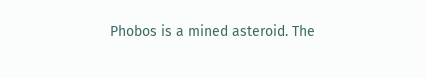Phobos is a mined asteroid. The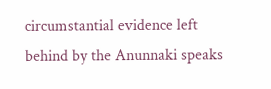circumstantial evidence left behind by the Anunnaki speaks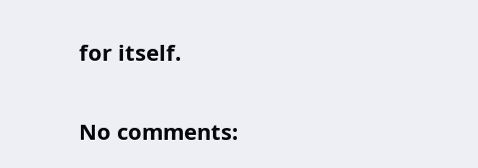for itself.

No comments: